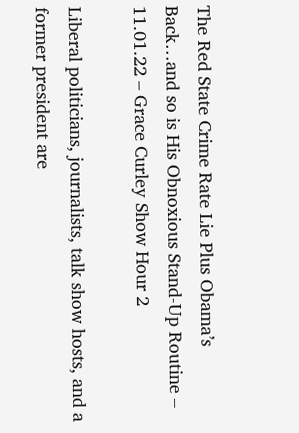The Red State Crime Rate Lie Plus Obama’s Back…and so is His Obnoxious Stand-Up Routine – 11.01.22 – Grace Curley Show Hour 2

Liberal politicians, journalists, talk show hosts, and a former president are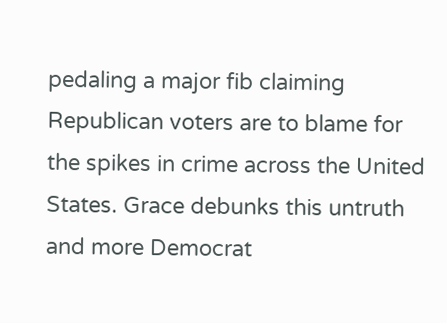pedaling a major fib claiming Republican voters are to blame for the spikes in crime across the United States. Grace debunks this untruth and more Democrat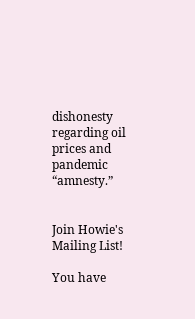dishonesty regarding oil prices and pandemic “amnesty.”


Join Howie's Mailing List!

You have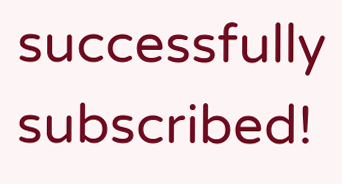successfully subscribed!